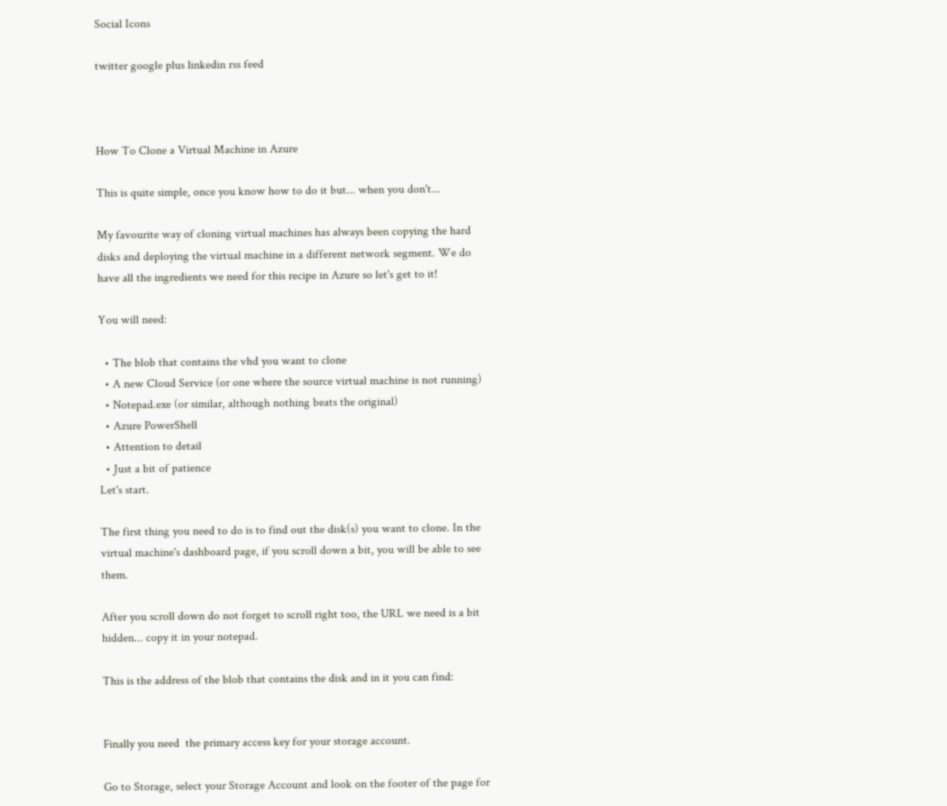Social Icons

twitter google plus linkedin rss feed



How To Clone a Virtual Machine in Azure

This is quite simple, once you know how to do it but... when you don't...

My favourite way of cloning virtual machines has always been copying the hard disks and deploying the virtual machine in a different network segment. We do have all the ingredients we need for this recipe in Azure so let's get to it!

You will need:

  • The blob that contains the vhd you want to clone
  • A new Cloud Service (or one where the source virtual machine is not running)
  • Notepad.exe (or similar, although nothing beats the original)
  • Azure PowerShell
  • Attention to detail
  • Just a bit of patience
Let's start.

The first thing you need to do is to find out the disk(s) you want to clone. In the virtual machine's dashboard page, if you scroll down a bit, you will be able to see them.

After you scroll down do not forget to scroll right too, the URL we need is a bit hidden... copy it in your notepad.

This is the address of the blob that contains the disk and in it you can find:


Finally you need  the primary access key for your storage account.

Go to Storage, select your Storage Account and look on the footer of the page for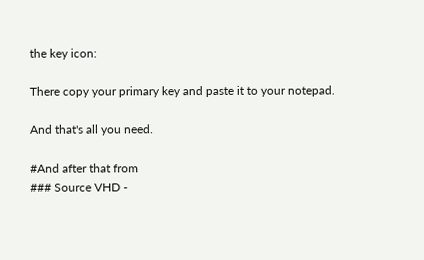the key icon:

There copy your primary key and paste it to your notepad.

And that's all you need.

#And after that from
### Source VHD -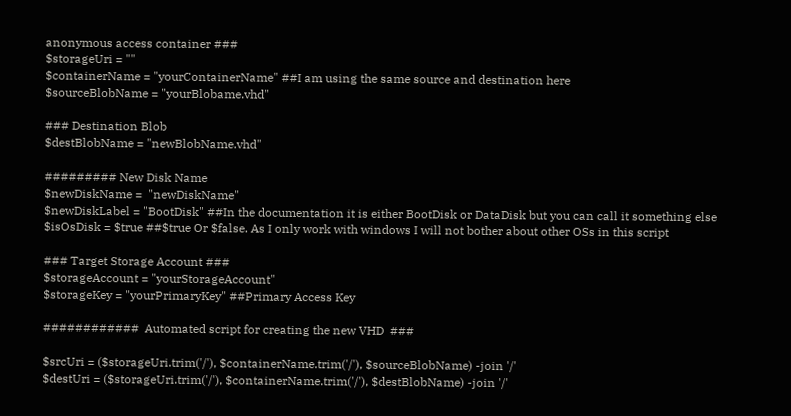anonymous access container ###
$storageUri = ""
$containerName = "yourContainerName" ##I am using the same source and destination here
$sourceBlobName = "yourBlobame.vhd"

### Destination Blob
$destBlobName = "newBlobName.vhd"

######### New Disk Name
$newDiskName =  "newDiskName"
$newDiskLabel = "BootDisk" ##In the documentation it is either BootDisk or DataDisk but you can call it something else
$isOsDisk = $true ##$true Or $false. As I only work with windows I will not bother about other OSs in this script

### Target Storage Account ###
$storageAccount = "yourStorageAccount"
$storageKey = "yourPrimaryKey" ##Primary Access Key

############  Automated script for creating the new VHD  ###

$srcUri = ($storageUri.trim('/'), $containerName.trim('/'), $sourceBlobName) -join '/'
$destUri = ($storageUri.trim('/'), $containerName.trim('/'), $destBlobName) -join '/'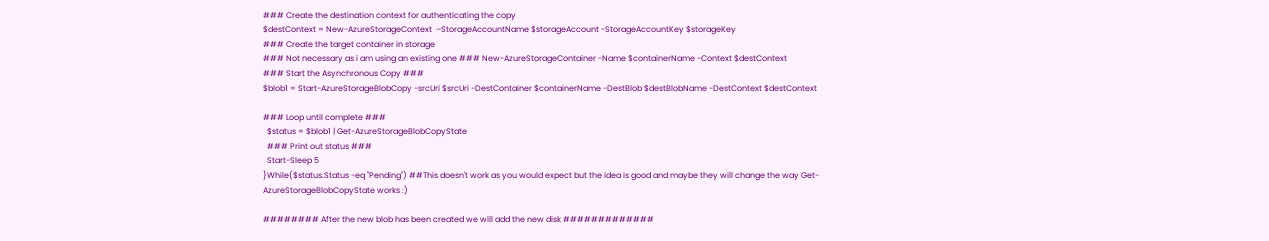### Create the destination context for authenticating the copy
$destContext = New-AzureStorageContext  –StorageAccountName $storageAccount -StorageAccountKey $storageKey
### Create the target container in storage
### Not necessary as i am using an existing one ### New-AzureStorageContainer -Name $containerName -Context $destContext
### Start the Asynchronous Copy ###
$blob1 = Start-AzureStorageBlobCopy -srcUri $srcUri -DestContainer $containerName -DestBlob $destBlobName -DestContext $destContext

### Loop until complete ###
  $status = $blob1 | Get-AzureStorageBlobCopyState
  ### Print out status ###
  Start-Sleep 5
}While($status.Status -eq "Pending") ##This doesn't work as you would expect but the idea is good and maybe they will change the way Get-AzureStorageBlobCopyState works :)

######## After the new blob has been created we will add the new disk #############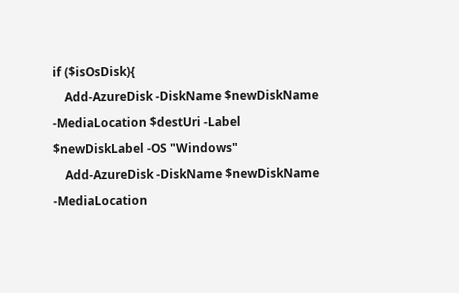if ($isOsDisk){
    Add-AzureDisk -DiskName $newDiskName -MediaLocation $destUri -Label $newDiskLabel -OS "Windows"
    Add-AzureDisk -DiskName $newDiskName -MediaLocation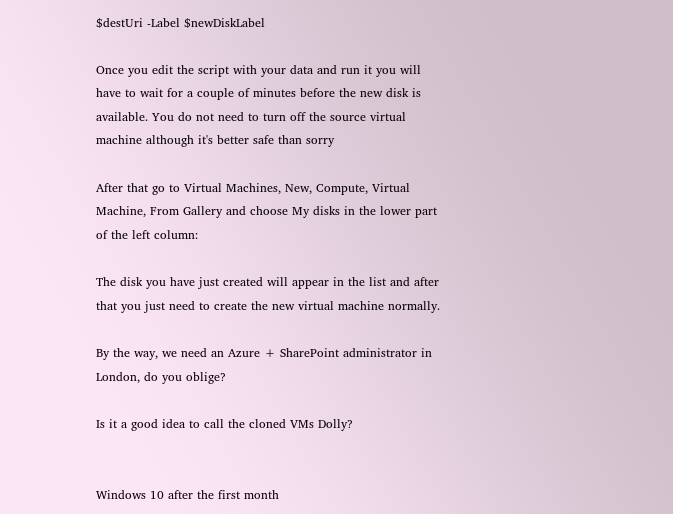$destUri -Label $newDiskLabel

Once you edit the script with your data and run it you will have to wait for a couple of minutes before the new disk is available. You do not need to turn off the source virtual machine although it's better safe than sorry

After that go to Virtual Machines, New, Compute, Virtual Machine, From Gallery and choose My disks in the lower part of the left column:

The disk you have just created will appear in the list and after that you just need to create the new virtual machine normally.

By the way, we need an Azure + SharePoint administrator in London, do you oblige?

Is it a good idea to call the cloned VMs Dolly?


Windows 10 after the first month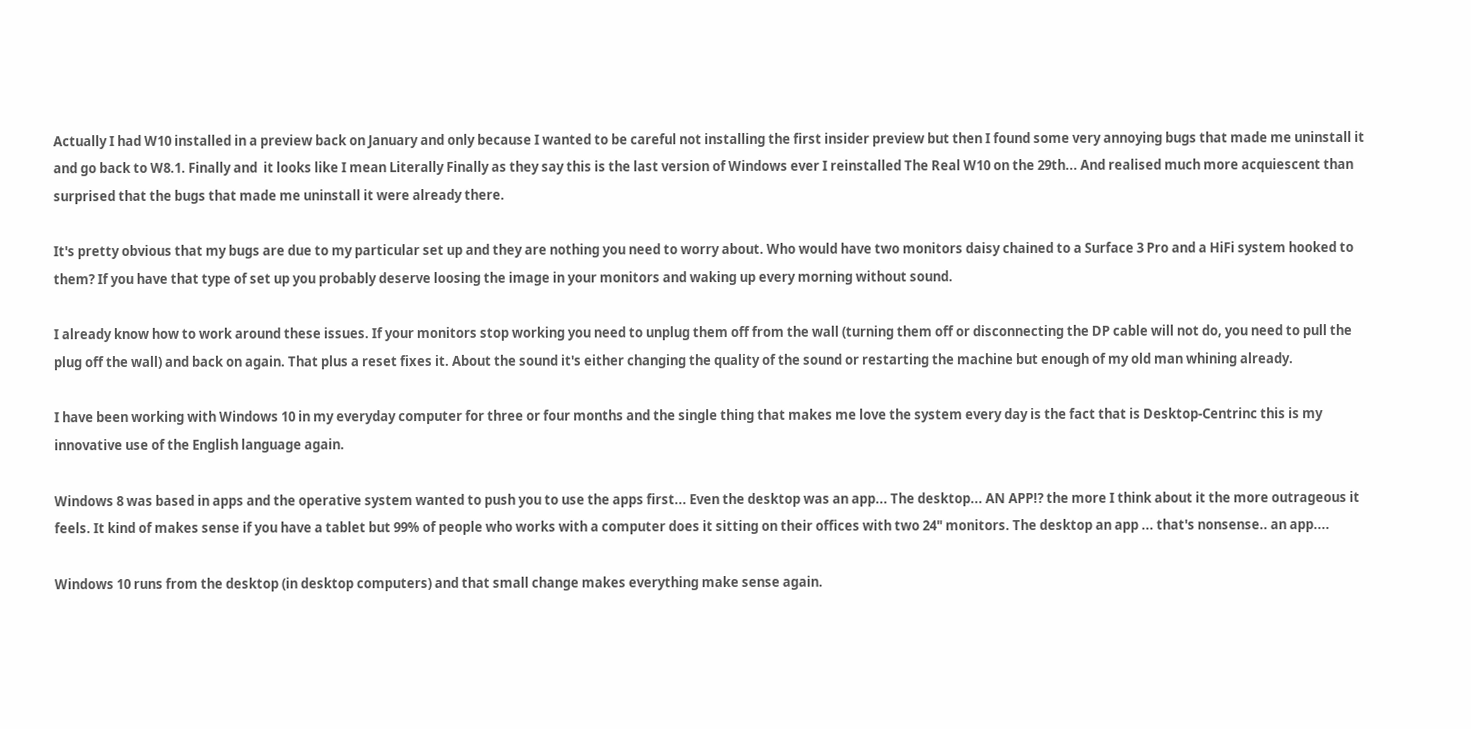Actually I had W10 installed in a preview back on January and only because I wanted to be careful not installing the first insider preview but then I found some very annoying bugs that made me uninstall it and go back to W8.1. Finally and  it looks like I mean Literally Finally as they say this is the last version of Windows ever I reinstalled The Real W10 on the 29th... And realised much more acquiescent than surprised that the bugs that made me uninstall it were already there.

It's pretty obvious that my bugs are due to my particular set up and they are nothing you need to worry about. Who would have two monitors daisy chained to a Surface 3 Pro and a HiFi system hooked to them? If you have that type of set up you probably deserve loosing the image in your monitors and waking up every morning without sound.

I already know how to work around these issues. If your monitors stop working you need to unplug them off from the wall (turning them off or disconnecting the DP cable will not do, you need to pull the plug off the wall) and back on again. That plus a reset fixes it. About the sound it's either changing the quality of the sound or restarting the machine but enough of my old man whining already.

I have been working with Windows 10 in my everyday computer for three or four months and the single thing that makes me love the system every day is the fact that is Desktop-Centrinc this is my innovative use of the English language again.

Windows 8 was based in apps and the operative system wanted to push you to use the apps first... Even the desktop was an app... The desktop... AN APP!? the more I think about it the more outrageous it feels. It kind of makes sense if you have a tablet but 99% of people who works with a computer does it sitting on their offices with two 24" monitors. The desktop an app ... that's nonsense.. an app....

Windows 10 runs from the desktop (in desktop computers) and that small change makes everything make sense again.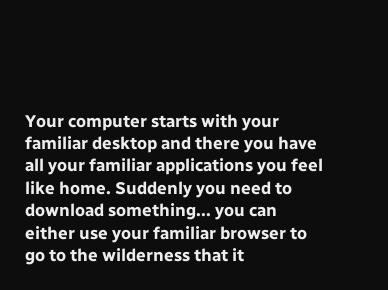Your computer starts with your familiar desktop and there you have all your familiar applications you feel like home. Suddenly you need to download something... you can either use your familiar browser to go to the wilderness that it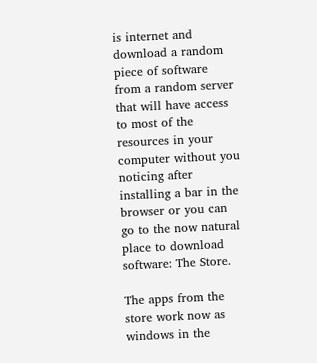is internet and download a random piece of software from a random server that will have access to most of the resources in your computer without you noticing after installing a bar in the browser or you can go to the now natural place to download software: The Store.

The apps from the store work now as windows in the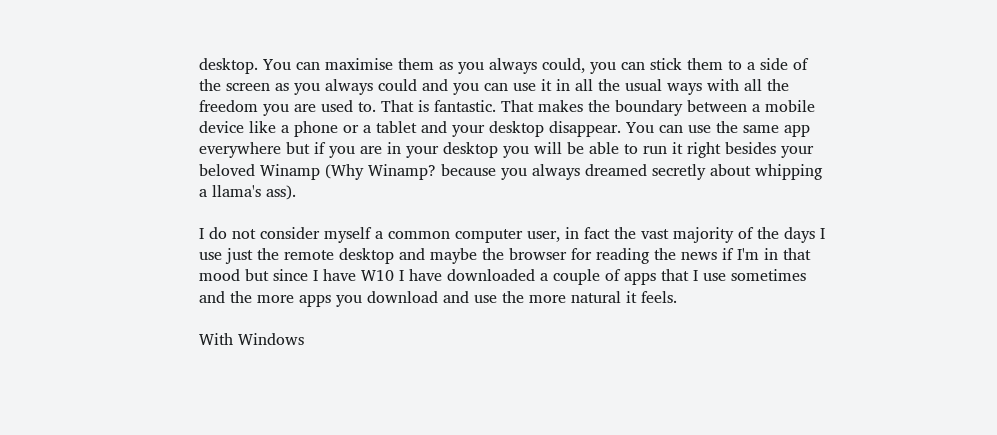desktop. You can maximise them as you always could, you can stick them to a side of the screen as you always could and you can use it in all the usual ways with all the freedom you are used to. That is fantastic. That makes the boundary between a mobile device like a phone or a tablet and your desktop disappear. You can use the same app everywhere but if you are in your desktop you will be able to run it right besides your beloved Winamp (Why Winamp? because you always dreamed secretly about whipping a llama's ass).

I do not consider myself a common computer user, in fact the vast majority of the days I use just the remote desktop and maybe the browser for reading the news if I'm in that mood but since I have W10 I have downloaded a couple of apps that I use sometimes and the more apps you download and use the more natural it feels.

With Windows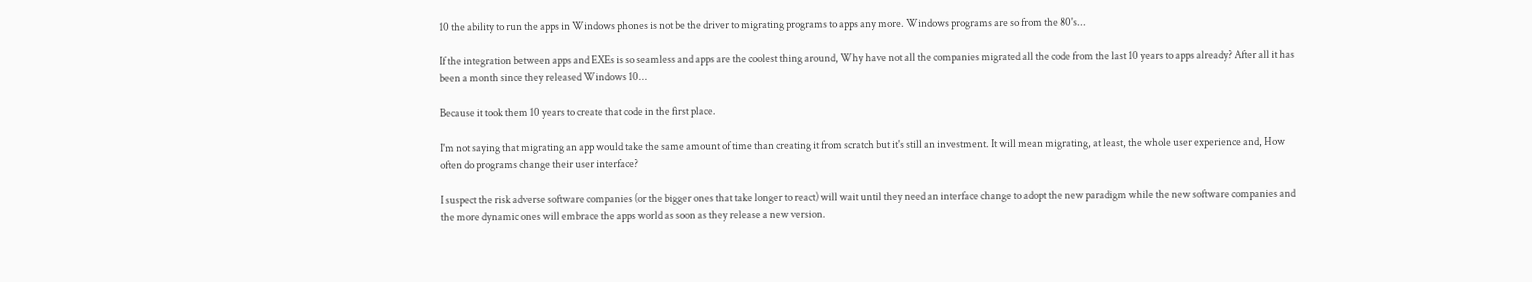10 the ability to run the apps in Windows phones is not be the driver to migrating programs to apps any more. Windows programs are so from the 80's...

If the integration between apps and EXEs is so seamless and apps are the coolest thing around, Why have not all the companies migrated all the code from the last 10 years to apps already? After all it has been a month since they released Windows 10...

Because it took them 10 years to create that code in the first place.

I'm not saying that migrating an app would take the same amount of time than creating it from scratch but it's still an investment. It will mean migrating, at least, the whole user experience and, How often do programs change their user interface?

I suspect the risk adverse software companies (or the bigger ones that take longer to react) will wait until they need an interface change to adopt the new paradigm while the new software companies and the more dynamic ones will embrace the apps world as soon as they release a new version.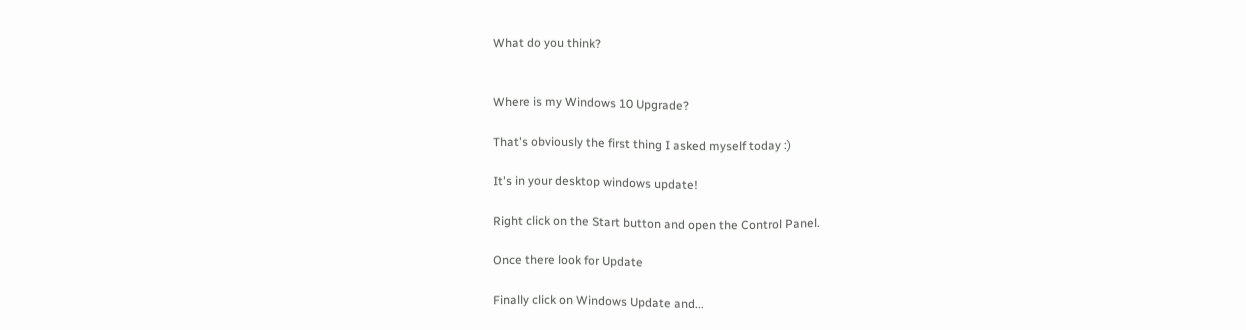What do you think?


Where is my Windows 10 Upgrade?

That's obviously the first thing I asked myself today :)

It's in your desktop windows update!

Right click on the Start button and open the Control Panel.

Once there look for Update

Finally click on Windows Update and...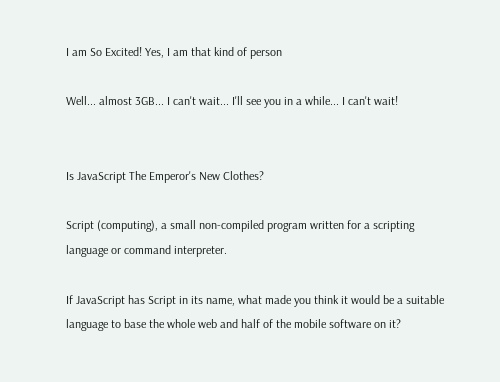I am So Excited! Yes, I am that kind of person

Well... almost 3GB... I can't wait... I'll see you in a while... I can't wait!


Is JavaScript The Emperor's New Clothes?

Script (computing), a small non-compiled program written for a scripting language or command interpreter.

If JavaScript has Script in its name, what made you think it would be a suitable language to base the whole web and half of the mobile software on it?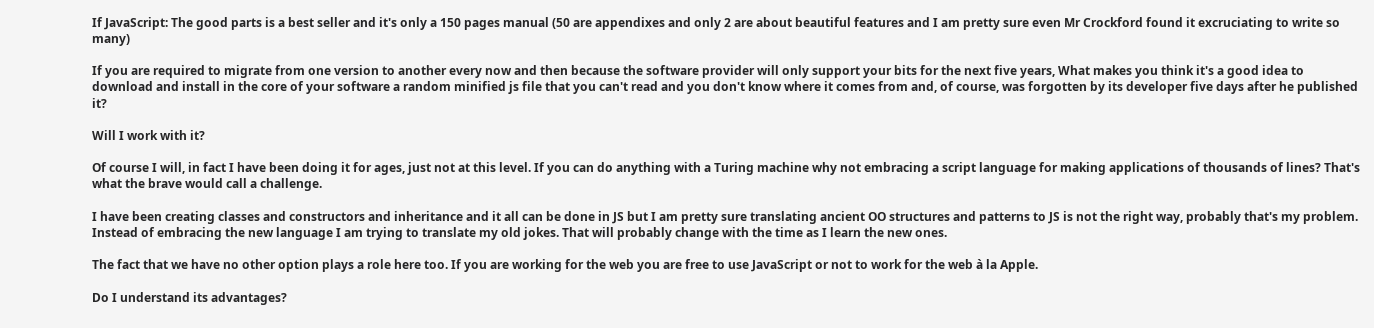If JavaScript: The good parts is a best seller and it's only a 150 pages manual (50 are appendixes and only 2 are about beautiful features and I am pretty sure even Mr Crockford found it excruciating to write so many)

If you are required to migrate from one version to another every now and then because the software provider will only support your bits for the next five years, What makes you think it's a good idea to download and install in the core of your software a random minified js file that you can't read and you don't know where it comes from and, of course, was forgotten by its developer five days after he published it?

Will I work with it?

Of course I will, in fact I have been doing it for ages, just not at this level. If you can do anything with a Turing machine why not embracing a script language for making applications of thousands of lines? That's what the brave would call a challenge.

I have been creating classes and constructors and inheritance and it all can be done in JS but I am pretty sure translating ancient OO structures and patterns to JS is not the right way, probably that's my problem. Instead of embracing the new language I am trying to translate my old jokes. That will probably change with the time as I learn the new ones.

The fact that we have no other option plays a role here too. If you are working for the web you are free to use JavaScript or not to work for the web à la Apple.

Do I understand its advantages?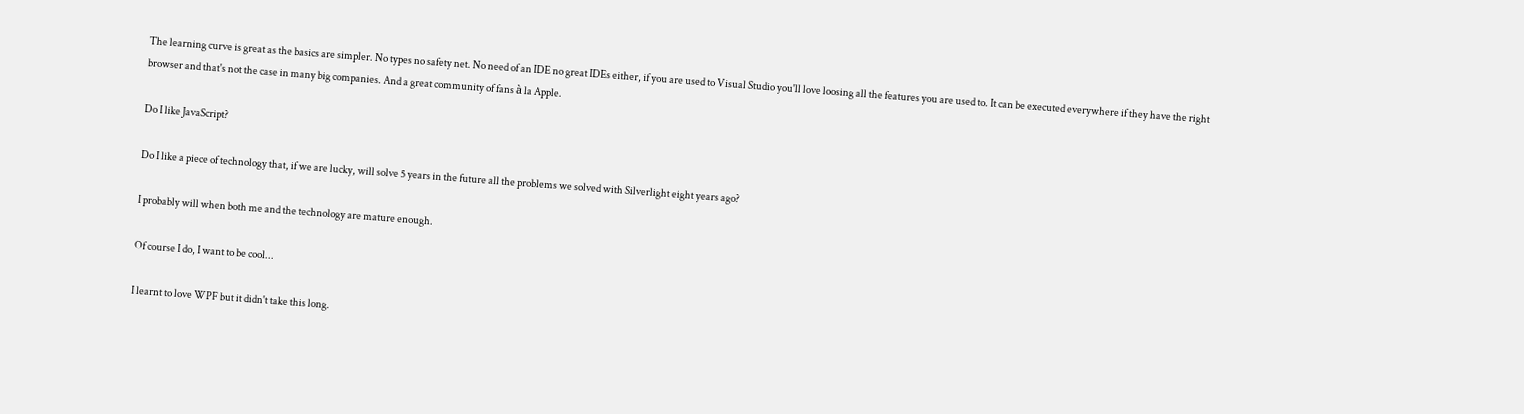The learning curve is great as the basics are simpler. No types no safety net. No need of an IDE no great IDEs either, if you are used to Visual Studio you'll love loosing all the features you are used to. It can be executed everywhere if they have the right browser and that's not the case in many big companies. And a great community of fans à la Apple.

Do I like JavaScript?

Do I like a piece of technology that, if we are lucky, will solve 5 years in the future all the problems we solved with Silverlight eight years ago?

I probably will when both me and the technology are mature enough.

Of course I do, I want to be cool...

I learnt to love WPF but it didn't take this long.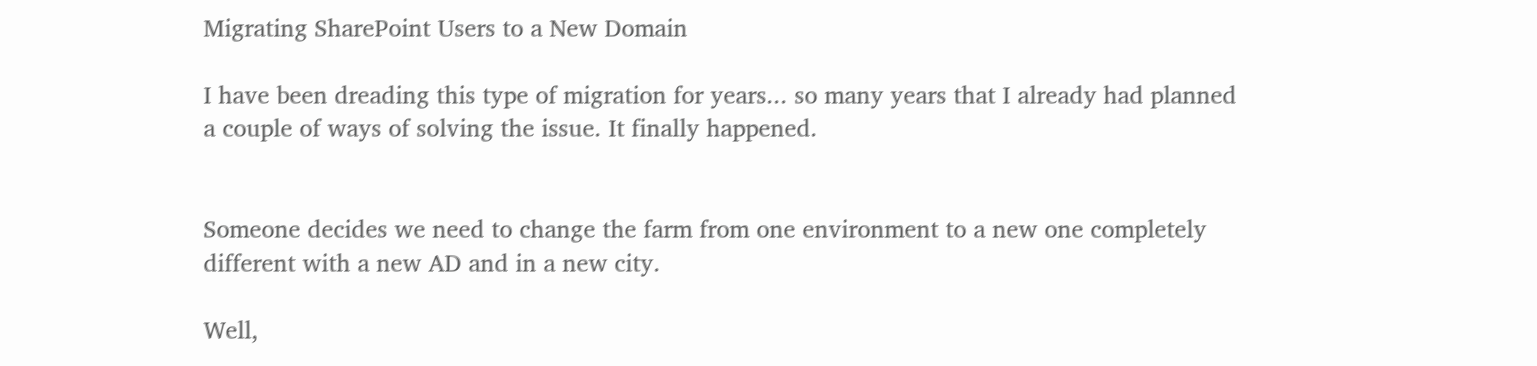Migrating SharePoint Users to a New Domain

I have been dreading this type of migration for years... so many years that I already had planned a couple of ways of solving the issue. It finally happened.


Someone decides we need to change the farm from one environment to a new one completely different with a new AD and in a new city.

Well,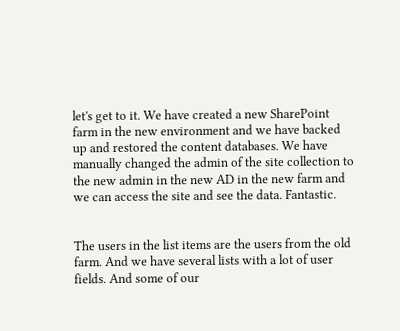let's get to it. We have created a new SharePoint farm in the new environment and we have backed up and restored the content databases. We have manually changed the admin of the site collection to the new admin in the new AD in the new farm and we can access the site and see the data. Fantastic.


The users in the list items are the users from the old farm. And we have several lists with a lot of user fields. And some of our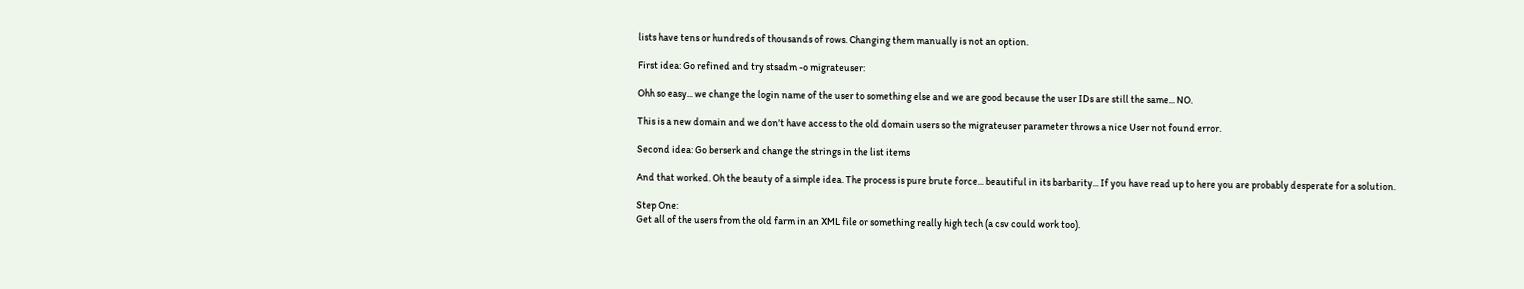lists have tens or hundreds of thousands of rows. Changing them manually is not an option.

First idea: Go refined and try stsadm -o migrateuser:

Ohh so easy... we change the login name of the user to something else and we are good because the user IDs are still the same... NO.

This is a new domain and we don't have access to the old domain users so the migrateuser parameter throws a nice User not found error.

Second idea: Go berserk and change the strings in the list items

And that worked. Oh the beauty of a simple idea. The process is pure brute force... beautiful in its barbarity... If you have read up to here you are probably desperate for a solution.

Step One:
Get all of the users from the old farm in an XML file or something really high tech (a csv could work too).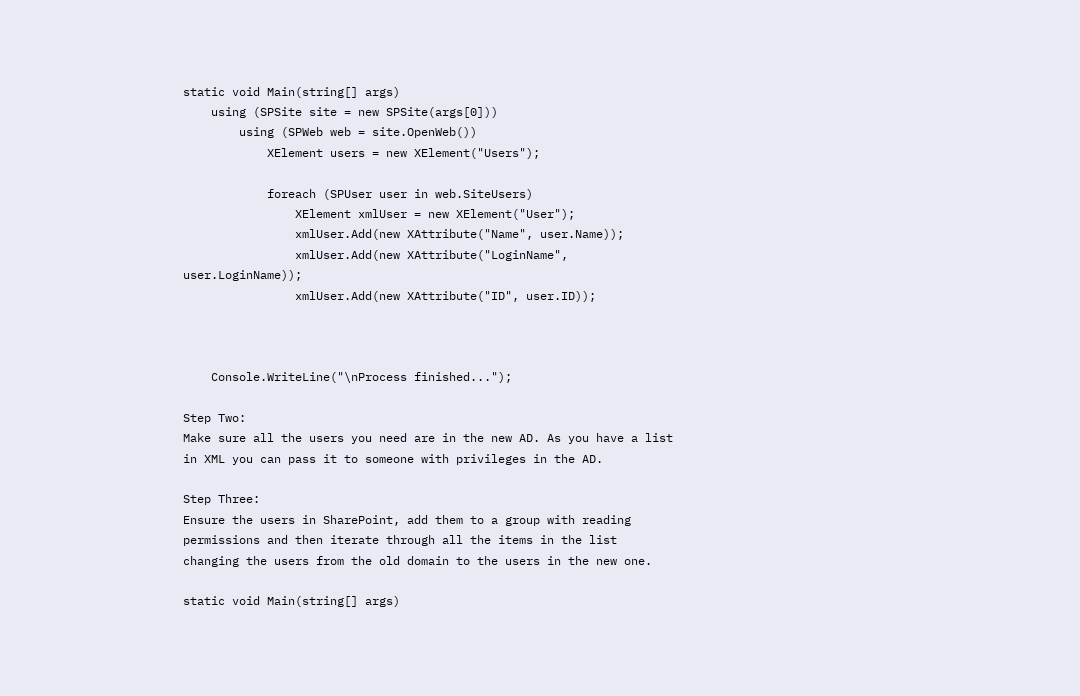static void Main(string[] args)
    using (SPSite site = new SPSite(args[0]))
        using (SPWeb web = site.OpenWeb())
            XElement users = new XElement("Users");

            foreach (SPUser user in web.SiteUsers)
                XElement xmlUser = new XElement("User");
                xmlUser.Add(new XAttribute("Name", user.Name));
                xmlUser.Add(new XAttribute("LoginName", user.LoginName));
                xmlUser.Add(new XAttribute("ID", user.ID));



    Console.WriteLine("\nProcess finished...");

Step Two:
Make sure all the users you need are in the new AD. As you have a list in XML you can pass it to someone with privileges in the AD.

Step Three:
Ensure the users in SharePoint, add them to a group with reading permissions and then iterate through all the items in the list changing the users from the old domain to the users in the new one.

static void Main(string[] args)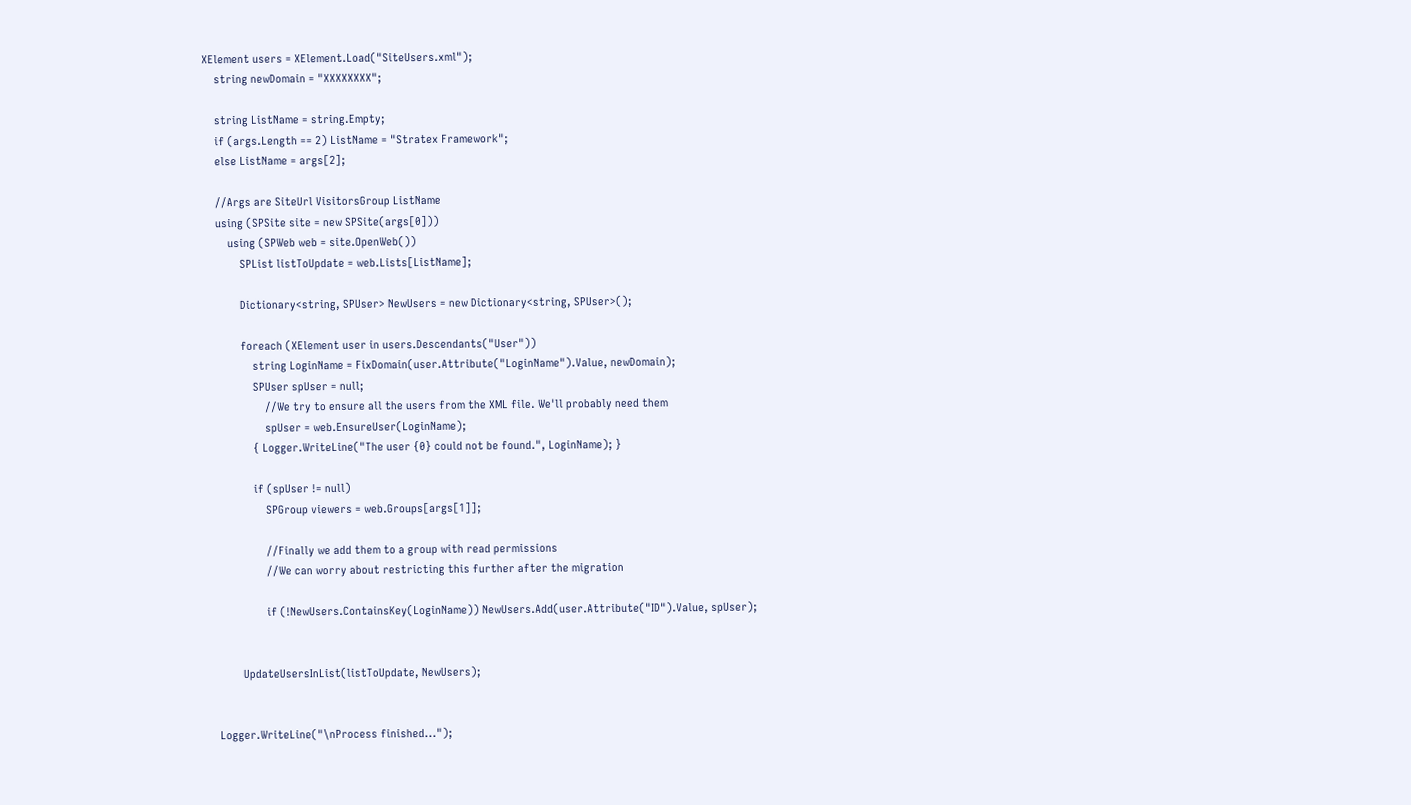XElement users = XElement.Load("SiteUsers.xml");
    string newDomain = "XXXXXXXX";

    string ListName = string.Empty;
    if (args.Length == 2) ListName = "Stratex Framework";
    else ListName = args[2];

    //Args are SiteUrl VisitorsGroup ListName
    using (SPSite site = new SPSite(args[0]))
        using (SPWeb web = site.OpenWeb())
            SPList listToUpdate = web.Lists[ListName];

            Dictionary<string, SPUser> NewUsers = new Dictionary<string, SPUser>();

            foreach (XElement user in users.Descendants("User"))
                string LoginName = FixDomain(user.Attribute("LoginName").Value, newDomain);
                SPUser spUser = null;
                    //We try to ensure all the users from the XML file. We'll probably need them
                    spUser = web.EnsureUser(LoginName);
                { Logger.WriteLine("The user {0} could not be found.", LoginName); }

                if (spUser != null)
                    SPGroup viewers = web.Groups[args[1]];

                    //Finally we add them to a group with read permissions
                    //We can worry about restricting this further after the migration

                    if (!NewUsers.ContainsKey(LoginName)) NewUsers.Add(user.Attribute("ID").Value, spUser);


            UpdateUsersInList(listToUpdate, NewUsers);


    Logger.WriteLine("\nProcess finished...");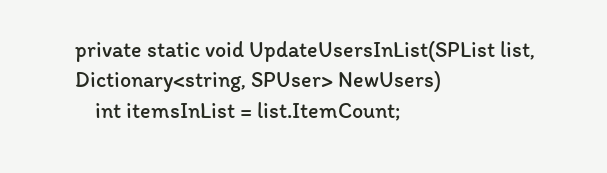private static void UpdateUsersInList(SPList list, Dictionary<string, SPUser> NewUsers)
    int itemsInList = list.ItemCount;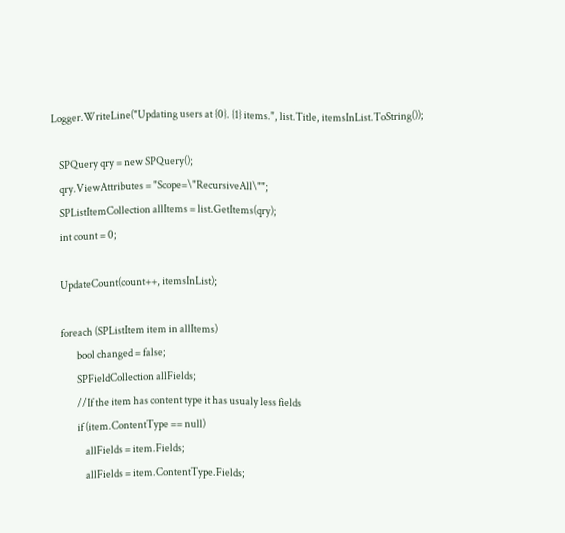Logger.WriteLine("Updating users at {0}. {1} items.", list.Title, itemsInList.ToString());

    SPQuery qry = new SPQuery();
    qry.ViewAttributes = "Scope=\"RecursiveAll\"";
    SPListItemCollection allItems = list.GetItems(qry);
    int count = 0;

    UpdateCount(count++, itemsInList);

    foreach (SPListItem item in allItems)
            bool changed = false;
            SPFieldCollection allFields;
            //If the item has content type it has usualy less fields
            if (item.ContentType == null)
                allFields = item.Fields;
                allFields = item.ContentType.Fields;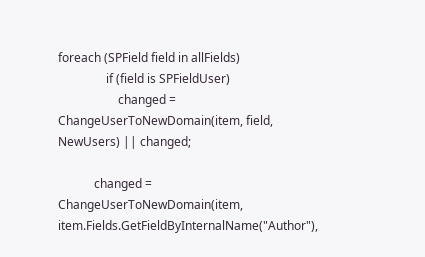foreach (SPField field in allFields)
                if (field is SPFieldUser)
                    changed = ChangeUserToNewDomain(item, field, NewUsers) || changed;

            changed = ChangeUserToNewDomain(item, item.Fields.GetFieldByInternalName("Author"),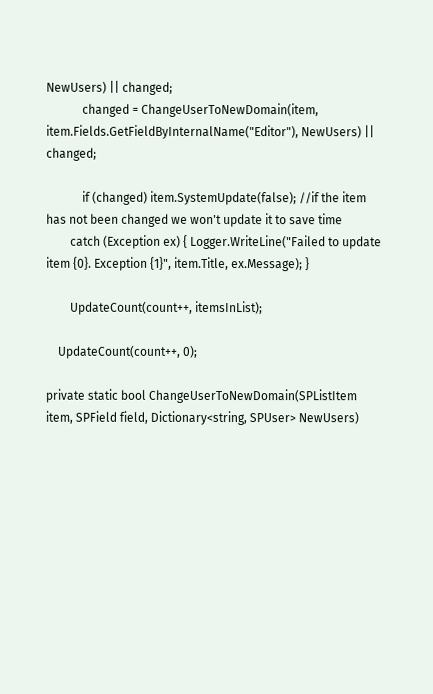NewUsers) || changed;
            changed = ChangeUserToNewDomain(item, item.Fields.GetFieldByInternalName("Editor"), NewUsers) || changed;

            if (changed) item.SystemUpdate(false); //if the item has not been changed we won't update it to save time
        catch (Exception ex) { Logger.WriteLine("Failed to update item {0}. Exception {1}", item.Title, ex.Message); }

        UpdateCount(count++, itemsInList);

    UpdateCount(count++, 0);

private static bool ChangeUserToNewDomain(SPListItem item, SPField field, Dictionary<string, SPUser> NewUsers)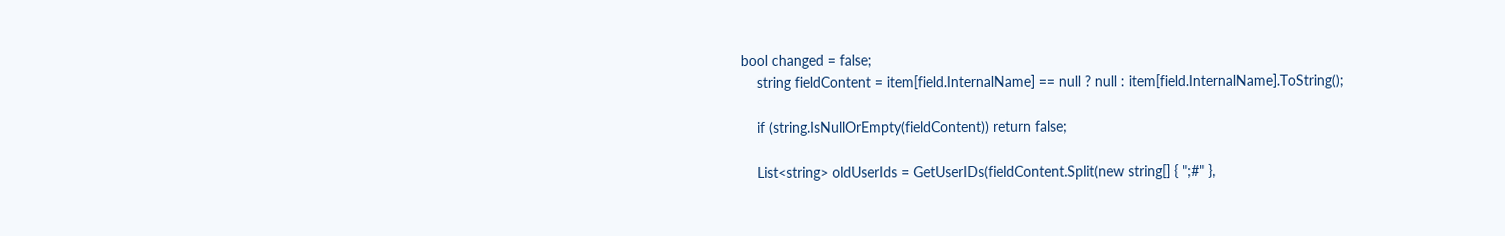bool changed = false;
    string fieldContent = item[field.InternalName] == null ? null : item[field.InternalName].ToString();

    if (string.IsNullOrEmpty(fieldContent)) return false;

    List<string> oldUserIds = GetUserIDs(fieldContent.Split(new string[] { ";#" },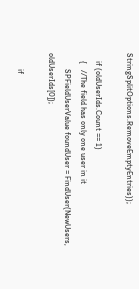StringSplitOptions.RemoveEmptyEntries));

    if (oldUserIds.Count == 1)
    {   //The field has only one user in it
        SPFieldUserValue foundUser = FindUser(NewUsers, oldUserIds[0]);

        if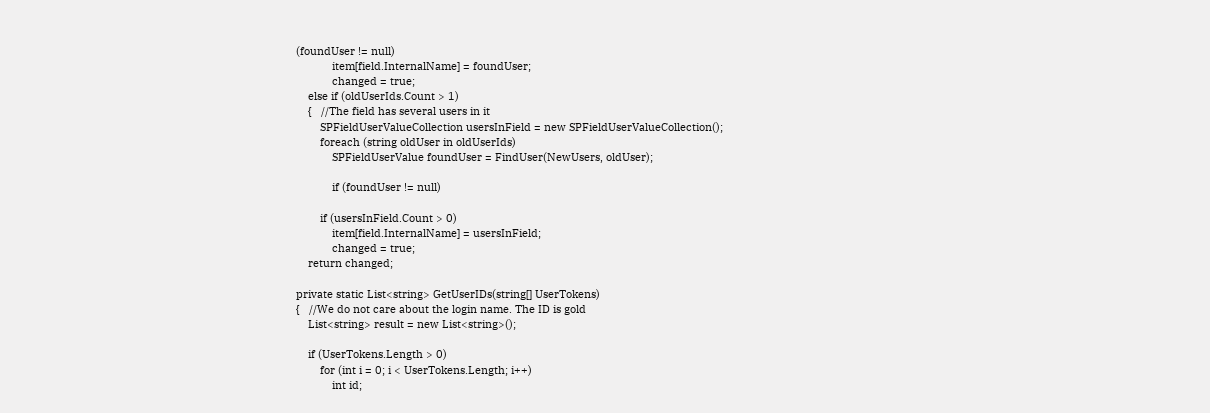(foundUser != null)
            item[field.InternalName] = foundUser;
            changed = true;
    else if (oldUserIds.Count > 1)
    {   //The field has several users in it
        SPFieldUserValueCollection usersInField = new SPFieldUserValueCollection();
        foreach (string oldUser in oldUserIds)
            SPFieldUserValue foundUser = FindUser(NewUsers, oldUser);

            if (foundUser != null)

        if (usersInField.Count > 0)
            item[field.InternalName] = usersInField;
            changed = true;
    return changed;

private static List<string> GetUserIDs(string[] UserTokens)
{   //We do not care about the login name. The ID is gold
    List<string> result = new List<string>();

    if (UserTokens.Length > 0)
        for (int i = 0; i < UserTokens.Length; i++)
            int id;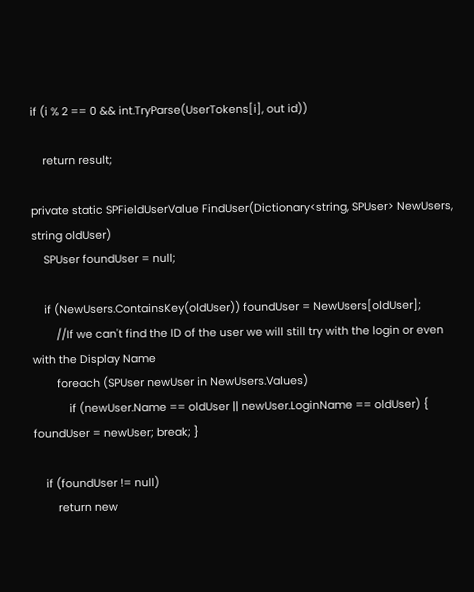if (i % 2 == 0 && int.TryParse(UserTokens[i], out id))

    return result;

private static SPFieldUserValue FindUser(Dictionary<string, SPUser> NewUsers, string oldUser)
    SPUser foundUser = null;

    if (NewUsers.ContainsKey(oldUser)) foundUser = NewUsers[oldUser];
        //If we can't find the ID of the user we will still try with the login or even with the Display Name
        foreach (SPUser newUser in NewUsers.Values)
            if (newUser.Name == oldUser || newUser.LoginName == oldUser) { foundUser = newUser; break; }

    if (foundUser != null)
        return new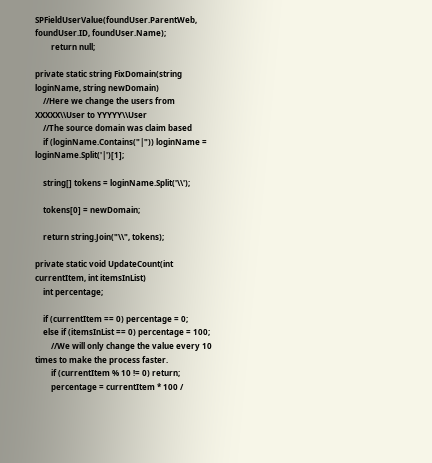SPFieldUserValue(foundUser.ParentWeb, foundUser.ID, foundUser.Name);
        return null;

private static string FixDomain(string loginName, string newDomain)
    //Here we change the users from XXXXX\\User to YYYYY\\User
    //The source domain was claim based
    if (loginName.Contains("|")) loginName = loginName.Split('|')[1];

    string[] tokens = loginName.Split('\\');

    tokens[0] = newDomain;

    return string.Join("\\", tokens);

private static void UpdateCount(int currentItem, int itemsInList)
    int percentage;

    if (currentItem == 0) percentage = 0;
    else if (itemsInList == 0) percentage = 100;
        //We will only change the value every 10 times to make the process faster.
        if (currentItem % 10 != 0) return;
        percentage = currentItem * 100 /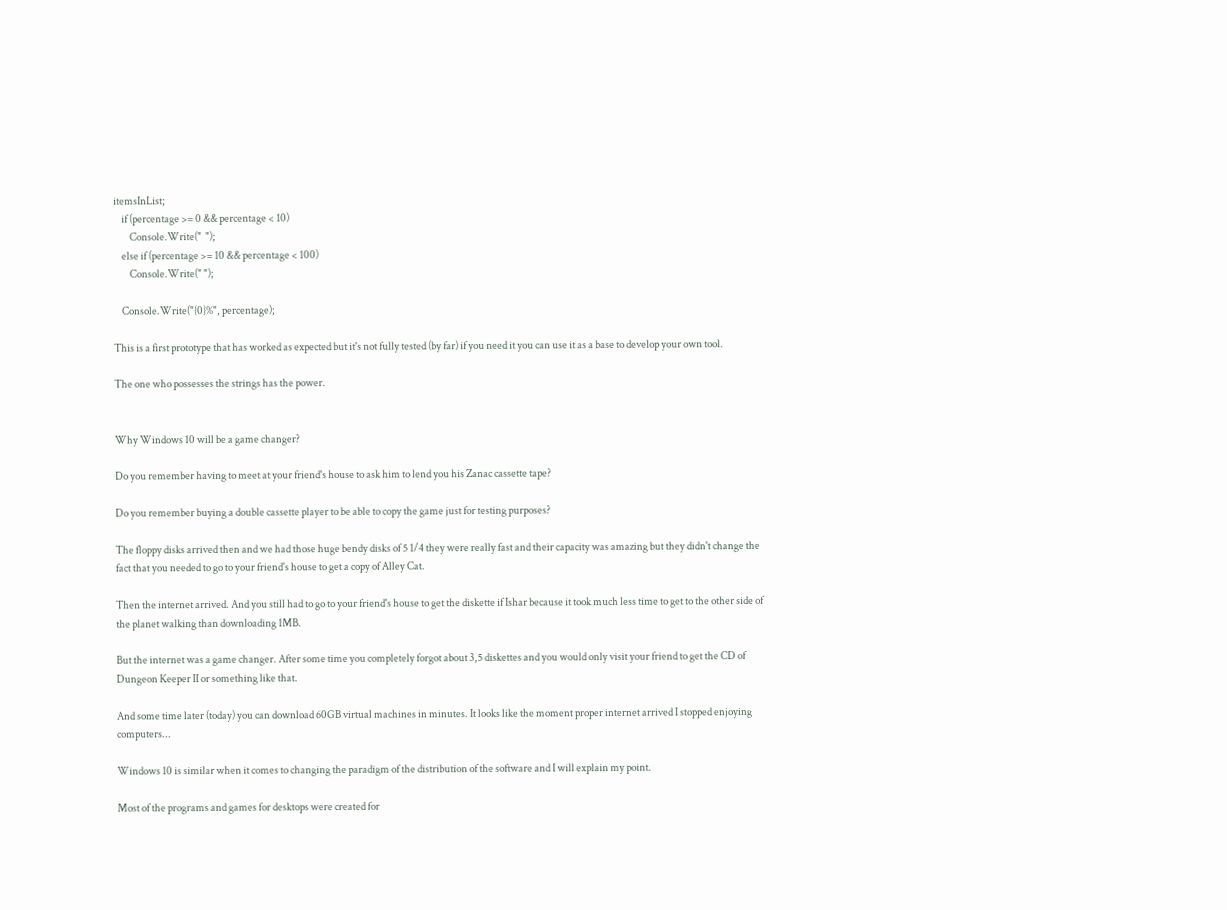itemsInList;
    if (percentage >= 0 && percentage < 10)
        Console.Write("  ");
    else if (percentage >= 10 && percentage < 100)
        Console.Write(" ");

    Console.Write("{0}%", percentage);

This is a first prototype that has worked as expected but it's not fully tested (by far) if you need it you can use it as a base to develop your own tool.

The one who possesses the strings has the power.


Why Windows 10 will be a game changer?

Do you remember having to meet at your friend's house to ask him to lend you his Zanac cassette tape?

Do you remember buying a double cassette player to be able to copy the game just for testing purposes?

The floppy disks arrived then and we had those huge bendy disks of 5 1/4 they were really fast and their capacity was amazing but they didn't change the fact that you needed to go to your friend's house to get a copy of Alley Cat.

Then the internet arrived. And you still had to go to your friend's house to get the diskette if Ishar because it took much less time to get to the other side of the planet walking than downloading 1MB.

But the internet was a game changer. After some time you completely forgot about 3,5 diskettes and you would only visit your friend to get the CD of Dungeon Keeper II or something like that.

And some time later (today) you can download 60GB virtual machines in minutes. It looks like the moment proper internet arrived I stopped enjoying computers...

Windows 10 is similar when it comes to changing the paradigm of the distribution of the software and I will explain my point.

Most of the programs and games for desktops were created for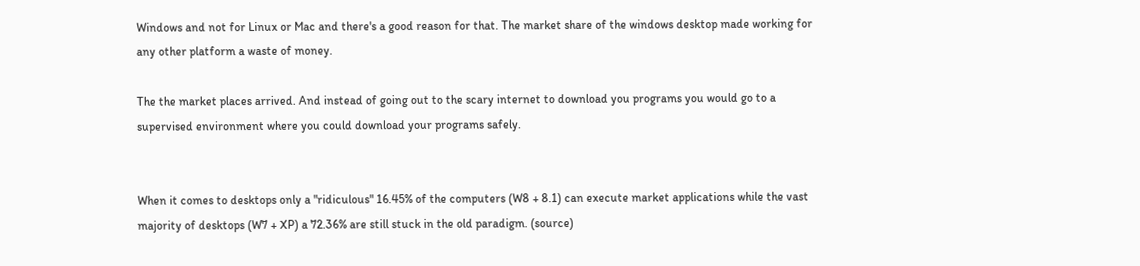Windows and not for Linux or Mac and there's a good reason for that. The market share of the windows desktop made working for any other platform a waste of money.

The the market places arrived. And instead of going out to the scary internet to download you programs you would go to a supervised environment where you could download your programs safely.


When it comes to desktops only a "ridiculous" 16.45% of the computers (W8 + 8.1) can execute market applications while the vast majority of desktops (W7 + XP) a 72.36% are still stuck in the old paradigm. (source)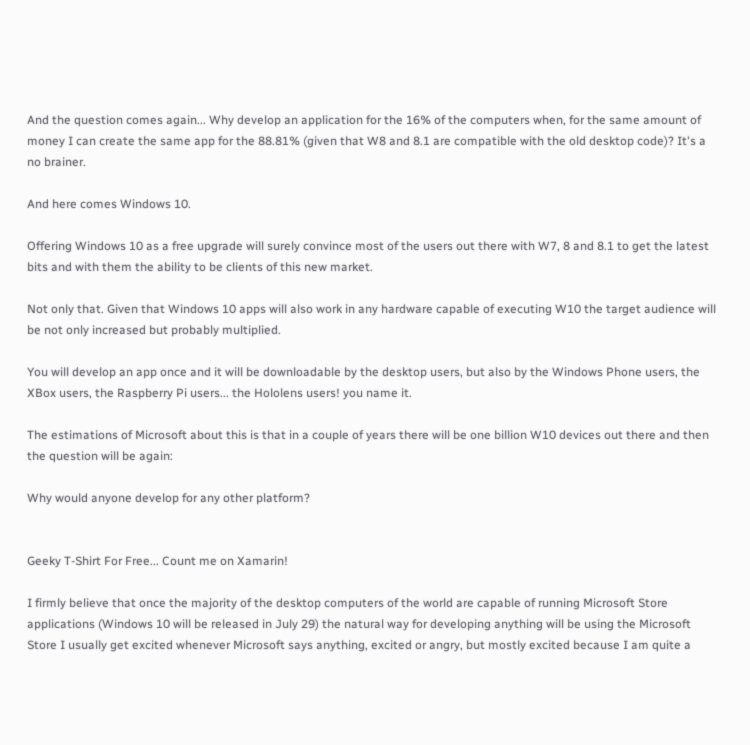And the question comes again... Why develop an application for the 16% of the computers when, for the same amount of money I can create the same app for the 88.81% (given that W8 and 8.1 are compatible with the old desktop code)? It's a no brainer.

And here comes Windows 10.

Offering Windows 10 as a free upgrade will surely convince most of the users out there with W7, 8 and 8.1 to get the latest bits and with them the ability to be clients of this new market.

Not only that. Given that Windows 10 apps will also work in any hardware capable of executing W10 the target audience will be not only increased but probably multiplied.

You will develop an app once and it will be downloadable by the desktop users, but also by the Windows Phone users, the XBox users, the Raspberry Pi users... the Hololens users! you name it.

The estimations of Microsoft about this is that in a couple of years there will be one billion W10 devices out there and then the question will be again:

Why would anyone develop for any other platform?


Geeky T-Shirt For Free... Count me on Xamarin!

I firmly believe that once the majority of the desktop computers of the world are capable of running Microsoft Store applications (Windows 10 will be released in July 29) the natural way for developing anything will be using the Microsoft Store I usually get excited whenever Microsoft says anything, excited or angry, but mostly excited because I am quite a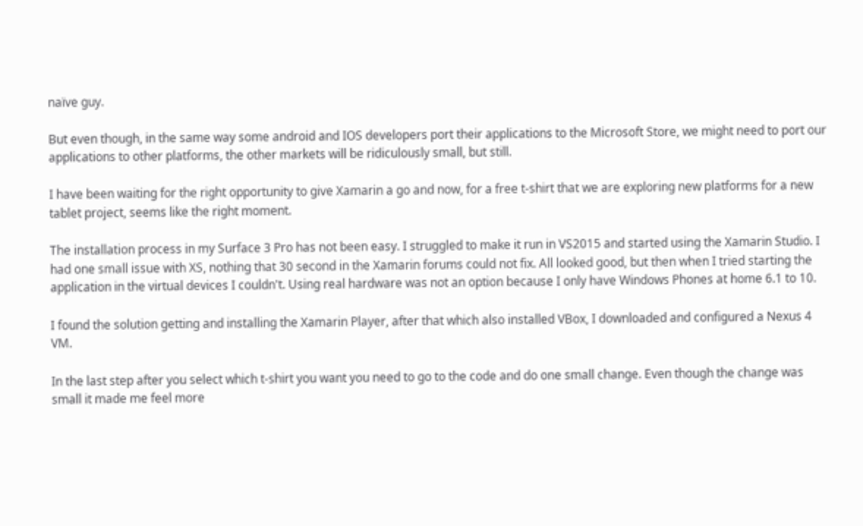naïve guy.

But even though, in the same way some android and IOS developers port their applications to the Microsoft Store, we might need to port our applications to other platforms, the other markets will be ridiculously small, but still.

I have been waiting for the right opportunity to give Xamarin a go and now, for a free t-shirt that we are exploring new platforms for a new tablet project, seems like the right moment.

The installation process in my Surface 3 Pro has not been easy. I struggled to make it run in VS2015 and started using the Xamarin Studio. I had one small issue with XS, nothing that 30 second in the Xamarin forums could not fix. All looked good, but then when I tried starting the application in the virtual devices I couldn't. Using real hardware was not an option because I only have Windows Phones at home 6.1 to 10.

I found the solution getting and installing the Xamarin Player, after that which also installed VBox, I downloaded and configured a Nexus 4 VM.

In the last step after you select which t-shirt you want you need to go to the code and do one small change. Even though the change was small it made me feel more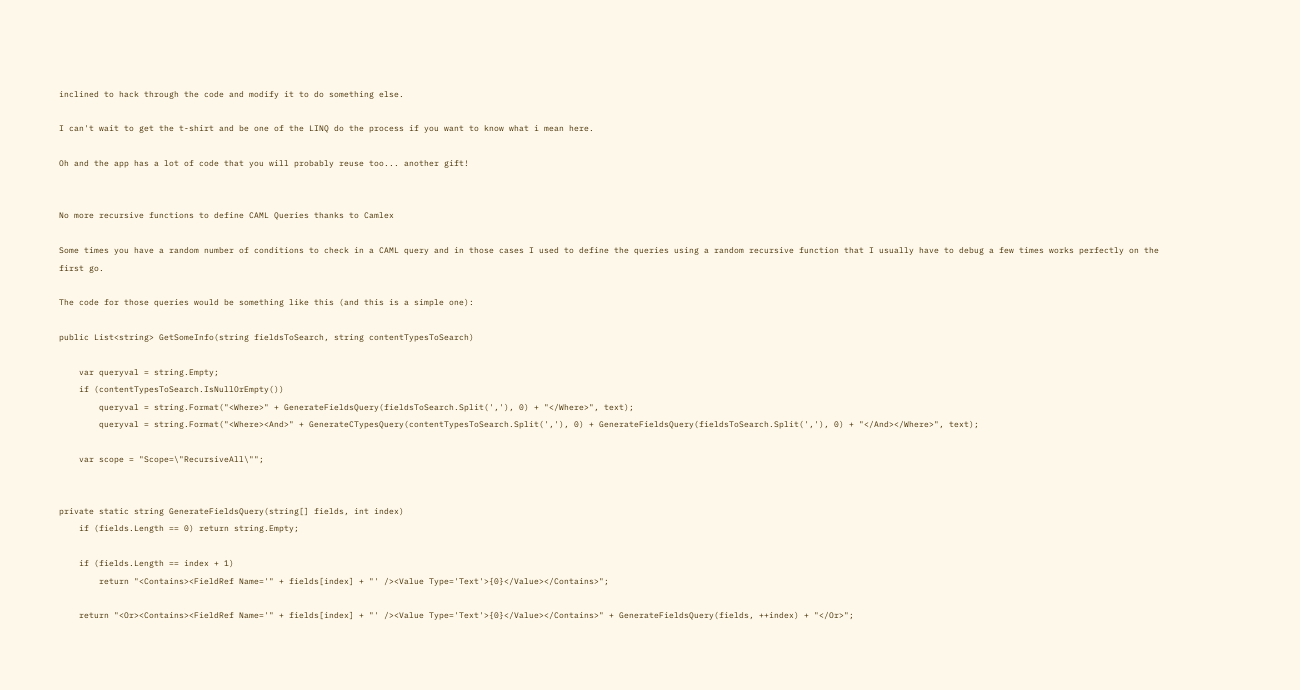inclined to hack through the code and modify it to do something else.

I can't wait to get the t-shirt and be one of the LINQ do the process if you want to know what i mean here.

Oh and the app has a lot of code that you will probably reuse too... another gift!


No more recursive functions to define CAML Queries thanks to Camlex

Some times you have a random number of conditions to check in a CAML query and in those cases I used to define the queries using a random recursive function that I usually have to debug a few times works perfectly on the first go.

The code for those queries would be something like this (and this is a simple one):

public List<string> GetSomeInfo(string fieldsToSearch, string contentTypesToSearch)

    var queryval = string.Empty;
    if (contentTypesToSearch.IsNullOrEmpty())
        queryval = string.Format("<Where>" + GenerateFieldsQuery(fieldsToSearch.Split(','), 0) + "</Where>", text);
        queryval = string.Format("<Where><And>" + GenerateCTypesQuery(contentTypesToSearch.Split(','), 0) + GenerateFieldsQuery(fieldsToSearch.Split(','), 0) + "</And></Where>", text);

    var scope = "Scope=\"RecursiveAll\"";


private static string GenerateFieldsQuery(string[] fields, int index)
    if (fields.Length == 0) return string.Empty;

    if (fields.Length == index + 1)
        return "<Contains><FieldRef Name='" + fields[index] + "' /><Value Type='Text'>{0}</Value></Contains>";

    return "<Or><Contains><FieldRef Name='" + fields[index] + "' /><Value Type='Text'>{0}</Value></Contains>" + GenerateFieldsQuery(fields, ++index) + "</Or>";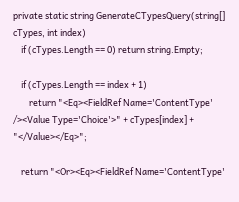private static string GenerateCTypesQuery(string[] cTypes, int index)
    if (cTypes.Length == 0) return string.Empty;

    if (cTypes.Length == index + 1)
        return "<Eq><FieldRef Name='ContentType' /><Value Type='Choice'>" + cTypes[index] + "</Value></Eq>";

    return "<Or><Eq><FieldRef Name='ContentType'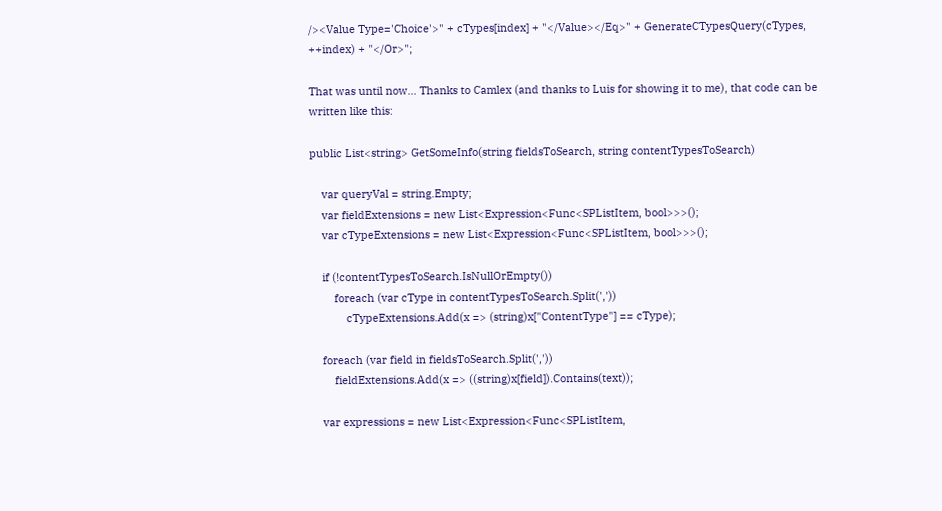/><Value Type='Choice'>" + cTypes[index] + "</Value></Eq>" + GenerateCTypesQuery(cTypes, ++index) + "</Or>";

That was until now... Thanks to Camlex (and thanks to Luis for showing it to me), that code can be written like this:

public List<string> GetSomeInfo(string fieldsToSearch, string contentTypesToSearch)

    var queryVal = string.Empty;
    var fieldExtensions = new List<Expression<Func<SPListItem, bool>>>();
    var cTypeExtensions = new List<Expression<Func<SPListItem, bool>>>();

    if (!contentTypesToSearch.IsNullOrEmpty())
        foreach (var cType in contentTypesToSearch.Split(','))
            cTypeExtensions.Add(x => (string)x["ContentType"] == cType);

    foreach (var field in fieldsToSearch.Split(','))
        fieldExtensions.Add(x => ((string)x[field]).Contains(text));

    var expressions = new List<Expression<Func<SPListItem,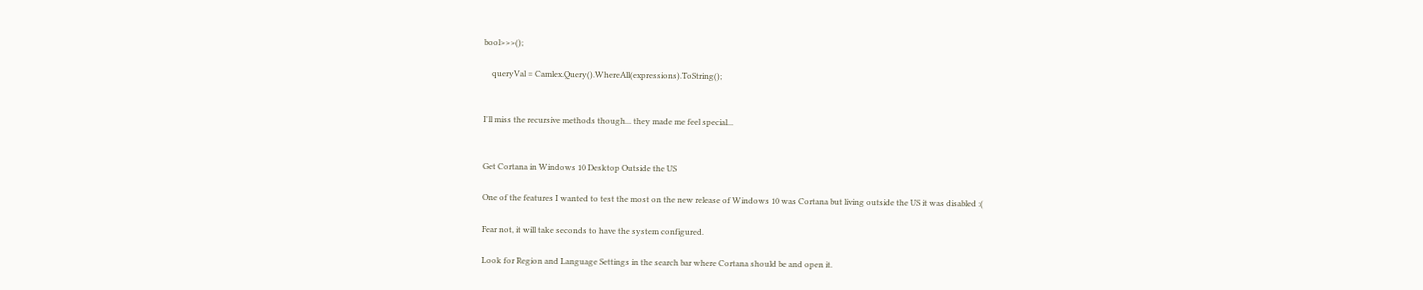bool>>>();

    queryVal = Camlex.Query().WhereAll(expressions).ToString();


I'll miss the recursive methods though... they made me feel special...


Get Cortana in Windows 10 Desktop Outside the US

One of the features I wanted to test the most on the new release of Windows 10 was Cortana but living outside the US it was disabled :(

Fear not, it will take seconds to have the system configured.

Look for Region and Language Settings in the search bar where Cortana should be and open it.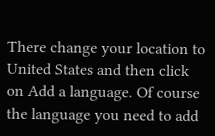There change your location to United States and then click on Add a language. Of course the language you need to add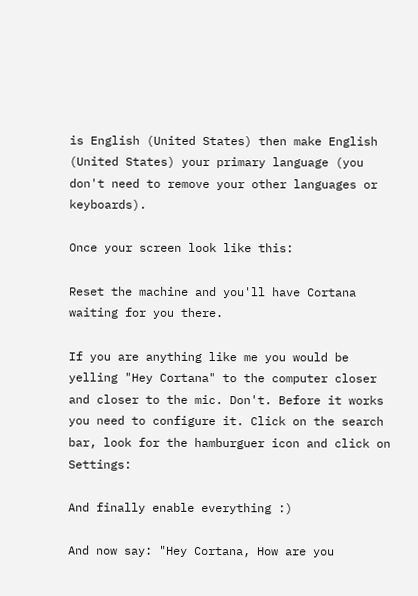is English (United States) then make English (United States) your primary language (you don't need to remove your other languages or keyboards).

Once your screen look like this:

Reset the machine and you'll have Cortana waiting for you there.

If you are anything like me you would be yelling "Hey Cortana" to the computer closer and closer to the mic. Don't. Before it works you need to configure it. Click on the search bar, look for the hamburguer icon and click on Settings:

And finally enable everything :)

And now say: "Hey Cortana, How are you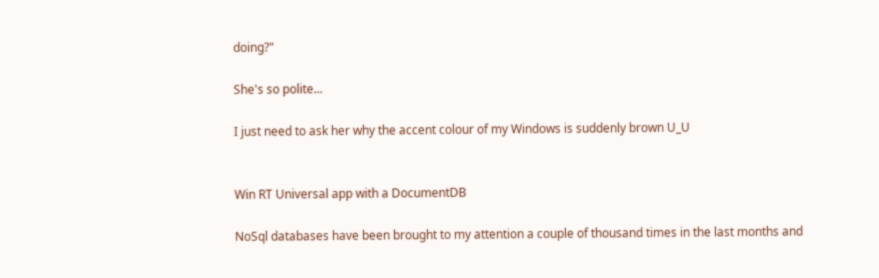doing?"

She's so polite...

I just need to ask her why the accent colour of my Windows is suddenly brown U_U


Win RT Universal app with a DocumentDB

NoSql databases have been brought to my attention a couple of thousand times in the last months and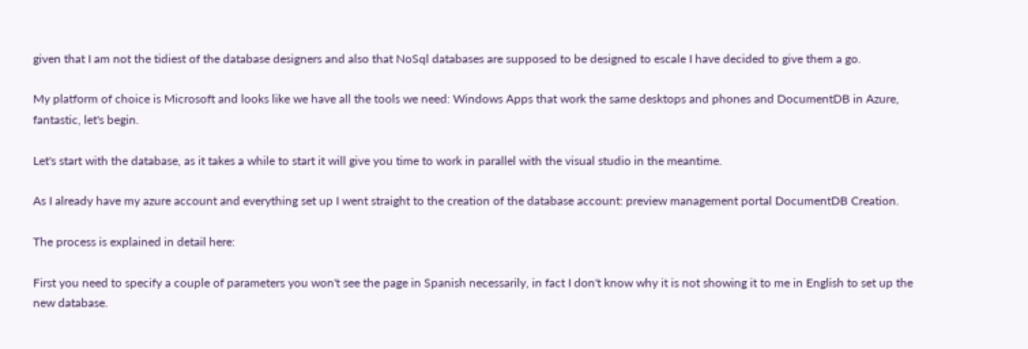given that I am not the tidiest of the database designers and also that NoSql databases are supposed to be designed to escale I have decided to give them a go.

My platform of choice is Microsoft and looks like we have all the tools we need: Windows Apps that work the same desktops and phones and DocumentDB in Azure, fantastic, let's begin.

Let's start with the database, as it takes a while to start it will give you time to work in parallel with the visual studio in the meantime.

As I already have my azure account and everything set up I went straight to the creation of the database account: preview management portal DocumentDB Creation.

The process is explained in detail here:

First you need to specify a couple of parameters you won't see the page in Spanish necessarily, in fact I don't know why it is not showing it to me in English to set up the new database.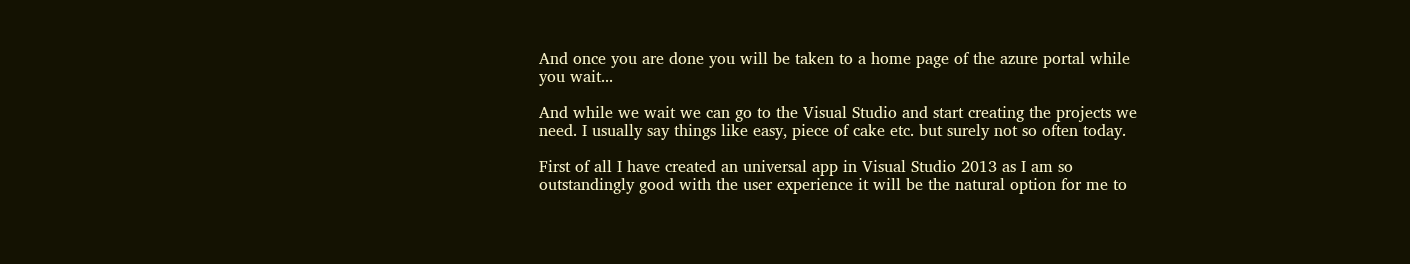And once you are done you will be taken to a home page of the azure portal while you wait...

And while we wait we can go to the Visual Studio and start creating the projects we need. I usually say things like easy, piece of cake etc. but surely not so often today.

First of all I have created an universal app in Visual Studio 2013 as I am so outstandingly good with the user experience it will be the natural option for me to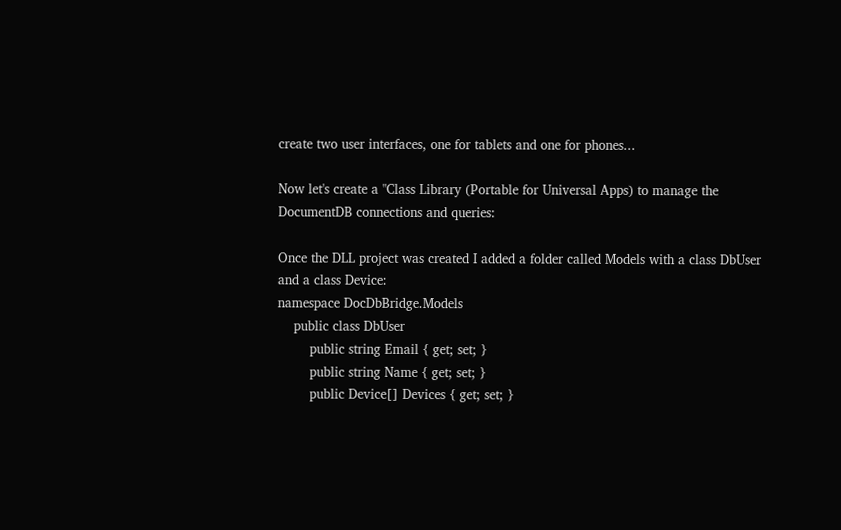create two user interfaces, one for tablets and one for phones...

Now let's create a "Class Library (Portable for Universal Apps) to manage the DocumentDB connections and queries:

Once the DLL project was created I added a folder called Models with a class DbUser and a class Device:
namespace DocDbBridge.Models
    public class DbUser
        public string Email { get; set; }
        public string Name { get; set; }
        public Device[] Devices { get; set; }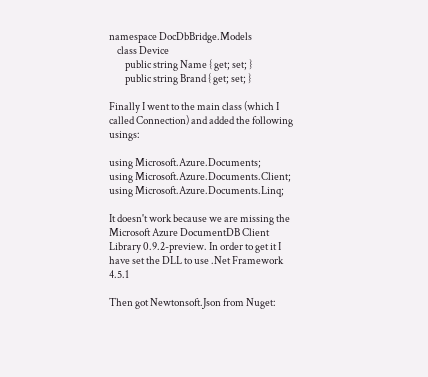namespace DocDbBridge.Models
    class Device
        public string Name { get; set; }
        public string Brand { get; set; }

Finally I went to the main class (which I called Connection) and added the following usings:

using Microsoft.Azure.Documents;
using Microsoft.Azure.Documents.Client;
using Microsoft.Azure.Documents.Linq;

It doesn't work because we are missing the Microsoft Azure DocumentDB Client Library 0.9.2-preview. In order to get it I have set the DLL to use .Net Framework 4.5.1

Then got Newtonsoft.Json from Nuget: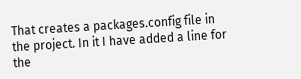That creates a packages.config file in the project. In it I have added a line for the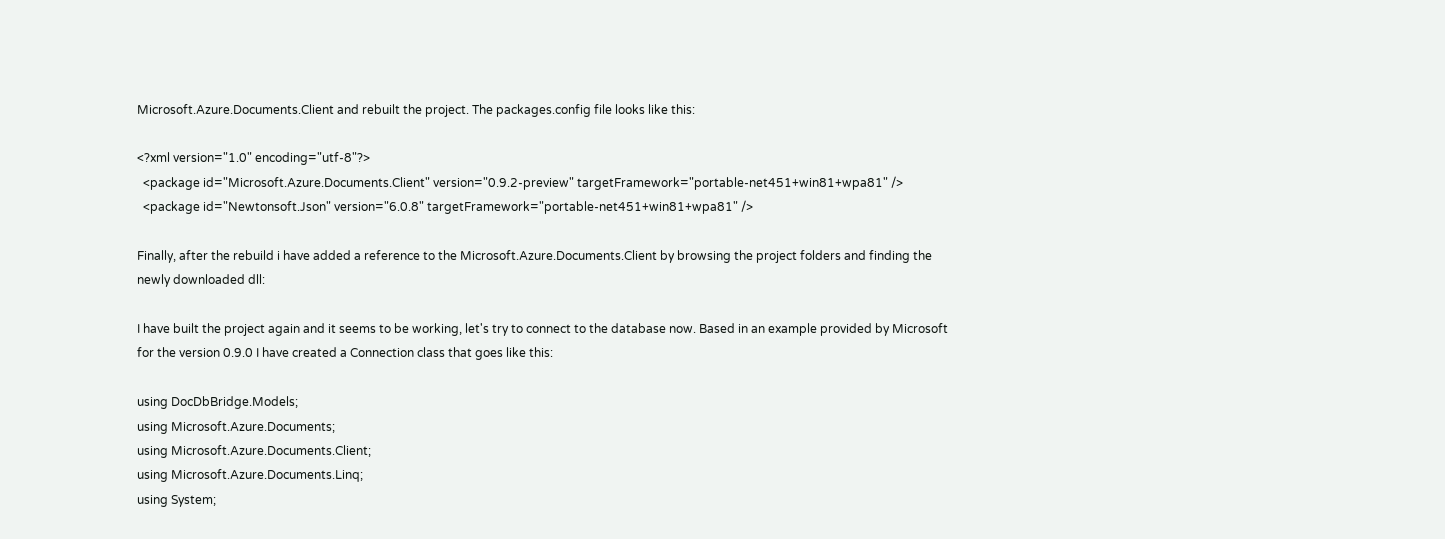Microsoft.Azure.Documents.Client and rebuilt the project. The packages.config file looks like this:

<?xml version="1.0" encoding="utf-8"?>
  <package id="Microsoft.Azure.Documents.Client" version="0.9.2-preview" targetFramework="portable-net451+win81+wpa81" />
  <package id="Newtonsoft.Json" version="6.0.8" targetFramework="portable-net451+win81+wpa81" />

Finally, after the rebuild i have added a reference to the Microsoft.Azure.Documents.Client by browsing the project folders and finding the newly downloaded dll:

I have built the project again and it seems to be working, let's try to connect to the database now. Based in an example provided by Microsoft for the version 0.9.0 I have created a Connection class that goes like this:

using DocDbBridge.Models;
using Microsoft.Azure.Documents;
using Microsoft.Azure.Documents.Client;
using Microsoft.Azure.Documents.Linq;
using System;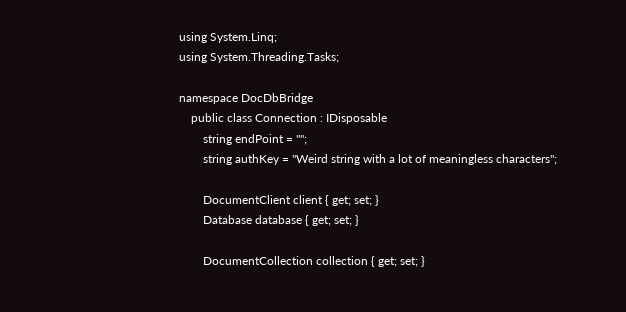using System.Linq;
using System.Threading.Tasks;

namespace DocDbBridge
    public class Connection : IDisposable
        string endPoint = "";
        string authKey = "Weird string with a lot of meaningless characters";

        DocumentClient client { get; set; }
        Database database { get; set; }

        DocumentCollection collection { get; set; }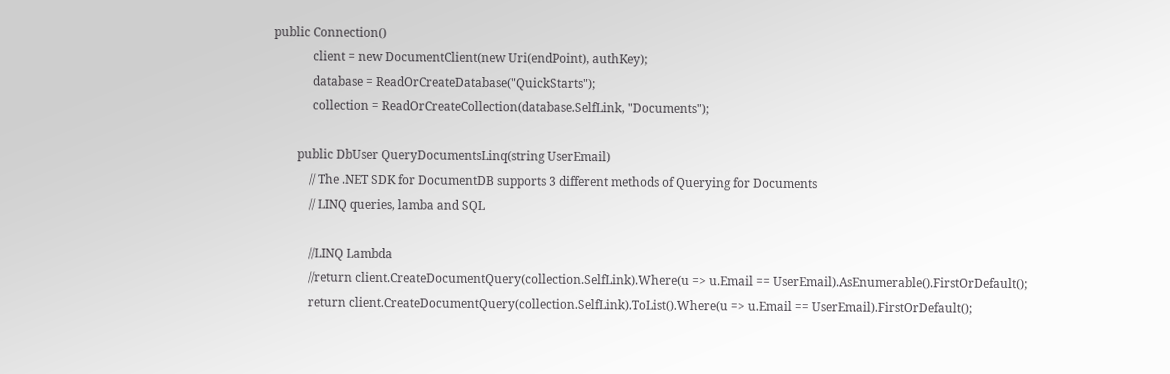public Connection()
             client = new DocumentClient(new Uri(endPoint), authKey);
             database = ReadOrCreateDatabase("QuickStarts");
             collection = ReadOrCreateCollection(database.SelfLink, "Documents");

        public DbUser QueryDocumentsLinq(string UserEmail)
            // The .NET SDK for DocumentDB supports 3 different methods of Querying for Documents
            // LINQ queries, lamba and SQL

            //LINQ Lambda
            //return client.CreateDocumentQuery(collection.SelfLink).Where(u => u.Email == UserEmail).AsEnumerable().FirstOrDefault();
            return client.CreateDocumentQuery(collection.SelfLink).ToList().Where(u => u.Email == UserEmail).FirstOrDefault();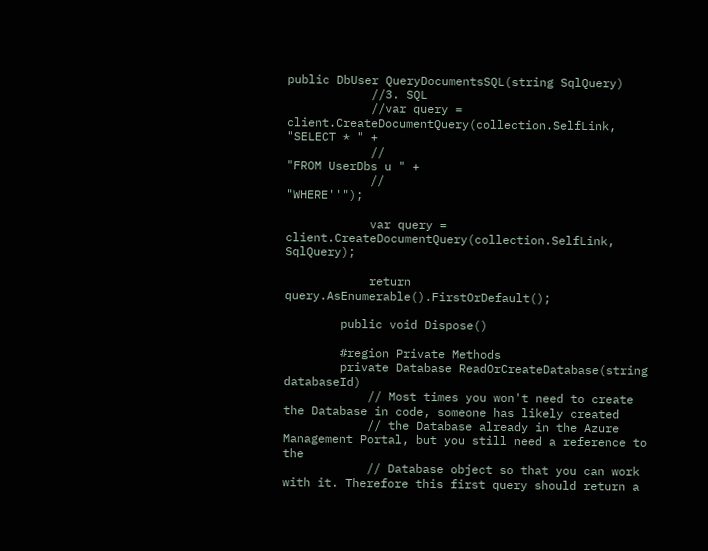public DbUser QueryDocumentsSQL(string SqlQuery)
            //3. SQL
            //var query = client.CreateDocumentQuery(collection.SelfLink, "SELECT * " +
            //                                                           "FROM UserDbs u " +
            //                                                           "WHERE''");

            var query = client.CreateDocumentQuery(collection.SelfLink, SqlQuery);

            return query.AsEnumerable().FirstOrDefault();

        public void Dispose()

        #region Private Methods
        private Database ReadOrCreateDatabase(string databaseId)
            // Most times you won't need to create the Database in code, someone has likely created
            // the Database already in the Azure Management Portal, but you still need a reference to the
            // Database object so that you can work with it. Therefore this first query should return a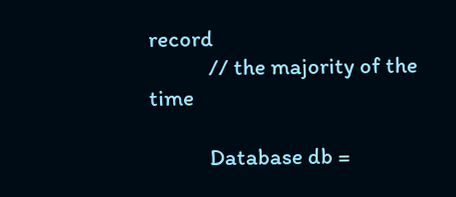record
            // the majority of the time

            Database db =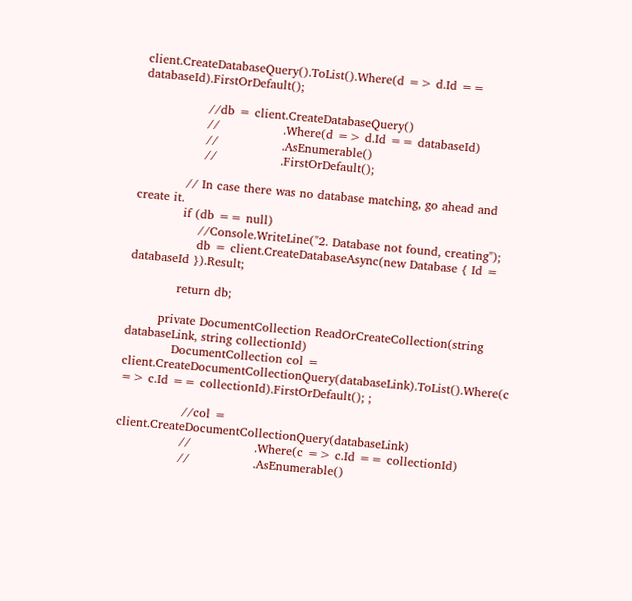client.CreateDatabaseQuery().ToList().Where(d => d.Id == databaseId).FirstOrDefault();

                //db = client.CreateDatabaseQuery()
                //                .Where(d => d.Id == databaseId)
                //                .AsEnumerable()
                //                .FirstOrDefault();

            // In case there was no database matching, go ahead and create it.
            if (db == null)
                //Console.WriteLine("2. Database not found, creating");
                db = client.CreateDatabaseAsync(new Database { Id = databaseId }).Result;

            return db;

        private DocumentCollection ReadOrCreateCollection(string databaseLink, string collectionId)
            DocumentCollection col = client.CreateDocumentCollectionQuery(databaseLink).ToList().Where(c => c.Id == collectionId).FirstOrDefault(); ;

                //col = client.CreateDocumentCollectionQuery(databaseLink)
                //                .Where(c => c.Id == collectionId)
                //                .AsEnumerable()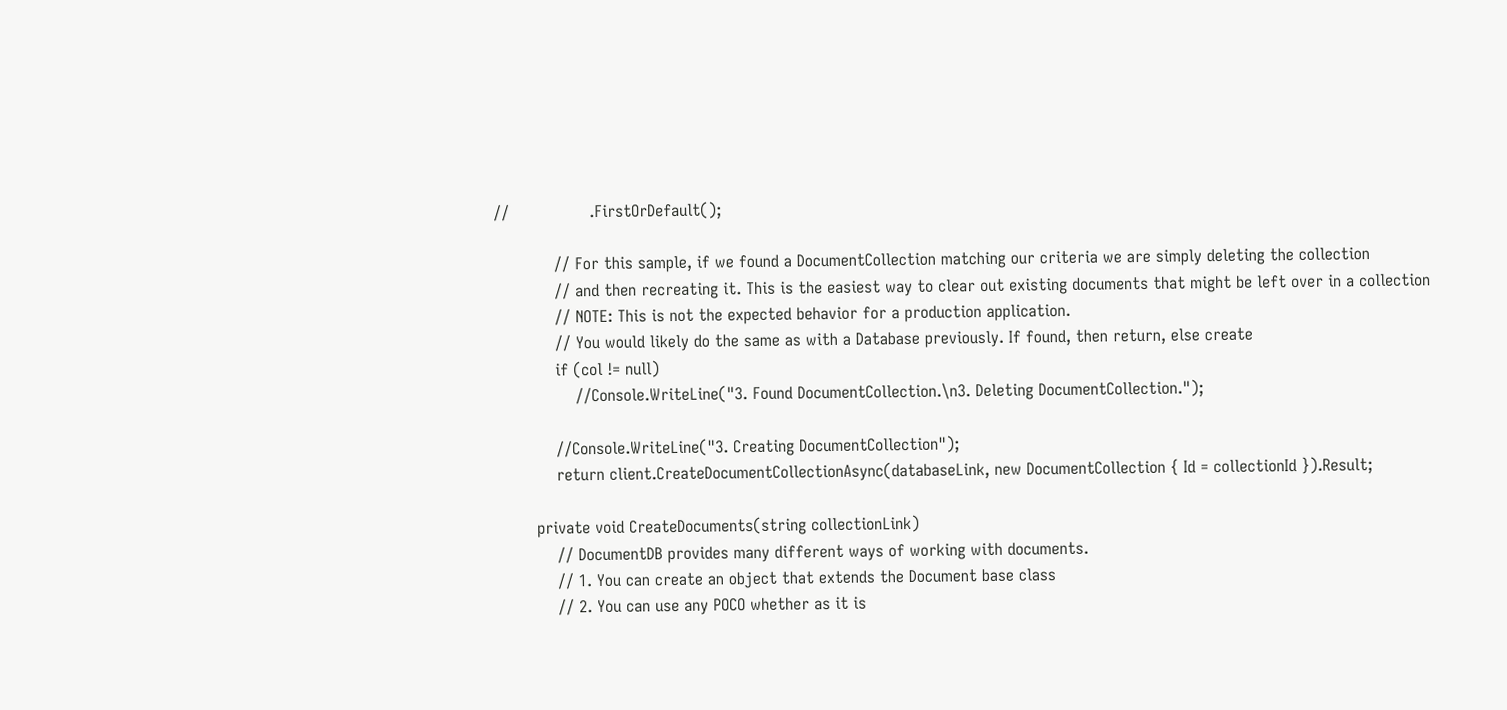//                .FirstOrDefault();

            // For this sample, if we found a DocumentCollection matching our criteria we are simply deleting the collection
            // and then recreating it. This is the easiest way to clear out existing documents that might be left over in a collection
            // NOTE: This is not the expected behavior for a production application.
            // You would likely do the same as with a Database previously. If found, then return, else create
            if (col != null)
                //Console.WriteLine("3. Found DocumentCollection.\n3. Deleting DocumentCollection.");

            //Console.WriteLine("3. Creating DocumentCollection");
            return client.CreateDocumentCollectionAsync(databaseLink, new DocumentCollection { Id = collectionId }).Result;

        private void CreateDocuments(string collectionLink)
            // DocumentDB provides many different ways of working with documents.
            // 1. You can create an object that extends the Document base class
            // 2. You can use any POCO whether as it is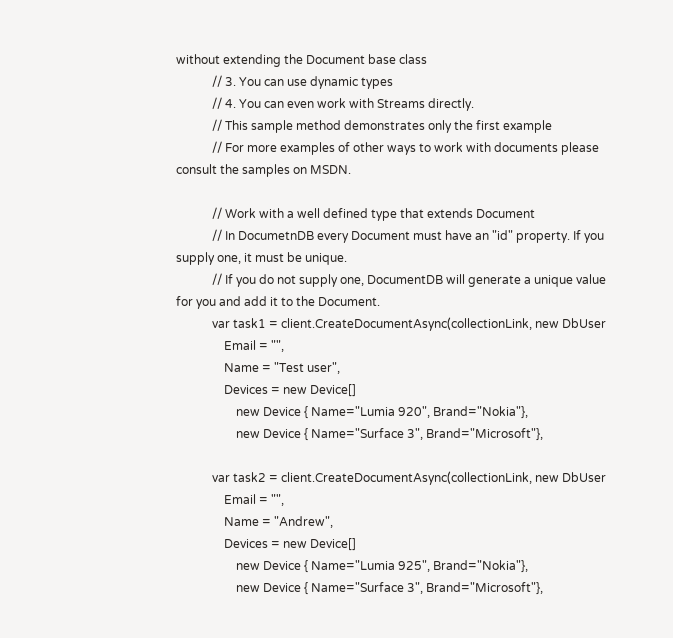without extending the Document base class
            // 3. You can use dynamic types
            // 4. You can even work with Streams directly.
            // This sample method demonstrates only the first example
            // For more examples of other ways to work with documents please consult the samples on MSDN.

            // Work with a well defined type that extends Document
            // In DocumetnDB every Document must have an "id" property. If you supply one, it must be unique.
            // If you do not supply one, DocumentDB will generate a unique value for you and add it to the Document.
            var task1 = client.CreateDocumentAsync(collectionLink, new DbUser
                Email = "",
                Name = "Test user",
                Devices = new Device[]
                    new Device { Name="Lumia 920", Brand="Nokia"},
                    new Device { Name="Surface 3", Brand="Microsoft"},

            var task2 = client.CreateDocumentAsync(collectionLink, new DbUser
                Email = "",
                Name = "Andrew",
                Devices = new Device[]
                    new Device { Name="Lumia 925", Brand="Nokia"},
                    new Device { Name="Surface 3", Brand="Microsoft"},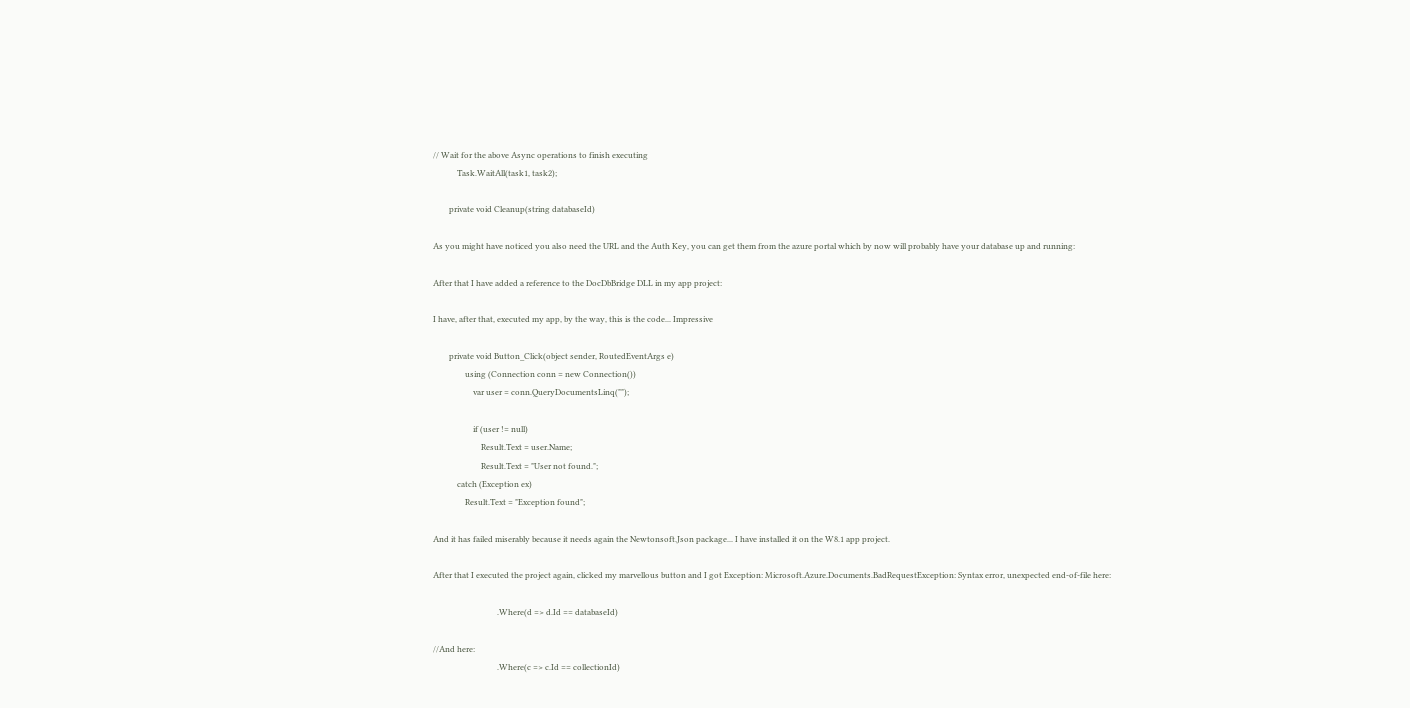// Wait for the above Async operations to finish executing
            Task.WaitAll(task1, task2);

        private void Cleanup(string databaseId)

As you might have noticed you also need the URL and the Auth Key, you can get them from the azure portal which by now will probably have your database up and running:

After that I have added a reference to the DocDbBridge DLL in my app project:

I have, after that, executed my app, by the way, this is the code... Impressive

        private void Button_Click(object sender, RoutedEventArgs e)
                using (Connection conn = new Connection())
                    var user = conn.QueryDocumentsLinq("");

                    if (user != null)
                        Result.Text = user.Name;
                        Result.Text = "User not found.";
            catch (Exception ex)
                Result.Text = "Exception found";

And it has failed miserably because it needs again the Newtonsoft.Json package... I have installed it on the W8.1 app project.

After that I executed the project again, clicked my marvellous button and I got Exception: Microsoft.Azure.Documents.BadRequestException: Syntax error, unexpected end-of-file here:

                                .Where(d => d.Id == databaseId)

//And here:
                                .Where(c => c.Id == collectionId)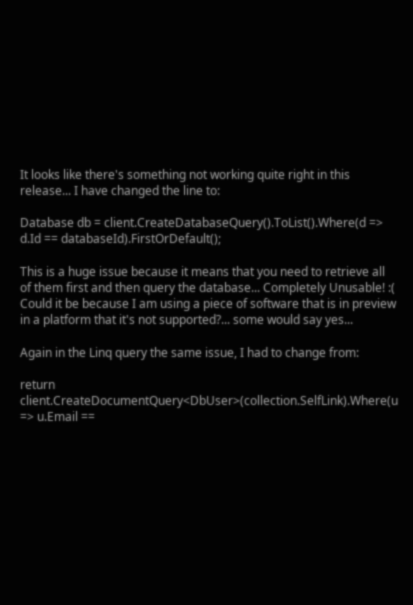It looks like there's something not working quite right in this release... I have changed the line to:

Database db = client.CreateDatabaseQuery().ToList().Where(d => d.Id == databaseId).FirstOrDefault();

This is a huge issue because it means that you need to retrieve all of them first and then query the database... Completely Unusable! :( Could it be because I am using a piece of software that is in preview in a platform that it's not supported?... some would say yes...

Again in the Linq query the same issue, I had to change from:

return client.CreateDocumentQuery<DbUser>(collection.SelfLink).Where(u => u.Email ==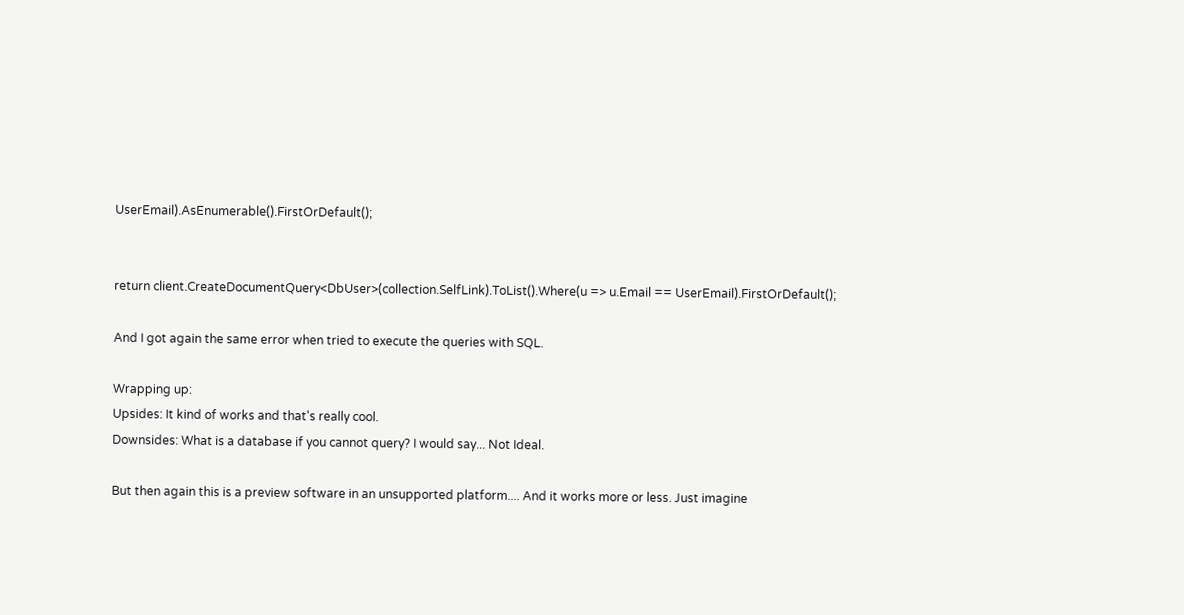UserEmail).AsEnumerable().FirstOrDefault();


return client.CreateDocumentQuery<DbUser>(collection.SelfLink).ToList().Where(u => u.Email == UserEmail).FirstOrDefault();

And I got again the same error when tried to execute the queries with SQL.

Wrapping up:
Upsides: It kind of works and that's really cool.
Downsides: What is a database if you cannot query? I would say... Not Ideal.

But then again this is a preview software in an unsupported platform.... And it works more or less. Just imagine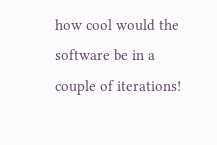how cool would the software be in a couple of iterations!